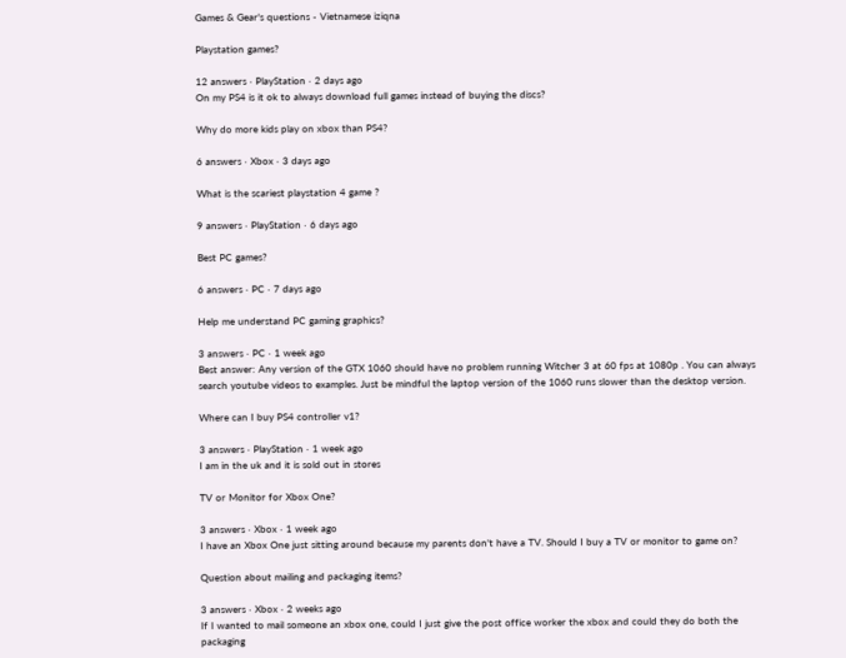Games & Gear's questions - Vietnamese iziqna

Playstation games?

12 answers · PlayStation · 2 days ago
On my PS4 is it ok to always download full games instead of buying the discs?

Why do more kids play on xbox than PS4?

6 answers · Xbox · 3 days ago

What is the scariest playstation 4 game ?

9 answers · PlayStation · 6 days ago

Best PC games?

6 answers · PC · 7 days ago

Help me understand PC gaming graphics?

3 answers · PC · 1 week ago
Best answer: Any version of the GTX 1060 should have no problem running Witcher 3 at 60 fps at 1080p . You can always search youtube videos to examples. Just be mindful the laptop version of the 1060 runs slower than the desktop version.

Where can I buy PS4 controller v1?

3 answers · PlayStation · 1 week ago
I am in the uk and it is sold out in stores

TV or Monitor for Xbox One?

3 answers · Xbox · 1 week ago
I have an Xbox One just sitting around because my parents don't have a TV. Should I buy a TV or monitor to game on?

Question about mailing and packaging items?

3 answers · Xbox · 2 weeks ago
If I wanted to mail someone an xbox one, could I just give the post office worker the xbox and could they do both the packaging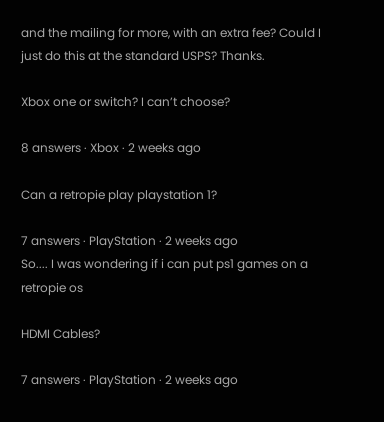and the mailing for more, with an extra fee? Could I just do this at the standard USPS? Thanks.

Xbox one or switch? I can’t choose?

8 answers · Xbox · 2 weeks ago

Can a retropie play playstation 1?

7 answers · PlayStation · 2 weeks ago
So.... I was wondering if i can put ps1 games on a retropie os

HDMI Cables?

7 answers · PlayStation · 2 weeks ago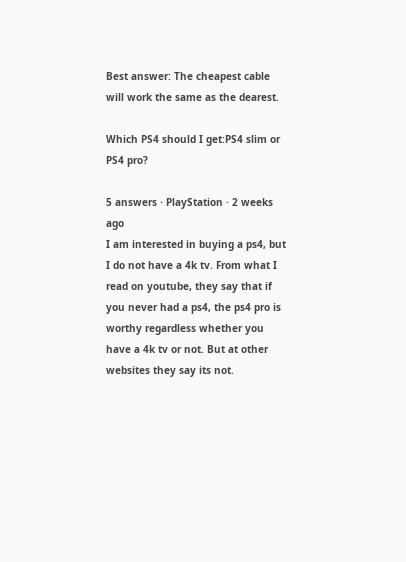Best answer: The cheapest cable will work the same as the dearest.

Which PS4 should I get:PS4 slim or PS4 pro?

5 answers · PlayStation · 2 weeks ago
I am interested in buying a ps4, but I do not have a 4k tv. From what I read on youtube, they say that if you never had a ps4, the ps4 pro is worthy regardless whether you have a 4k tv or not. But at other websites they say its not.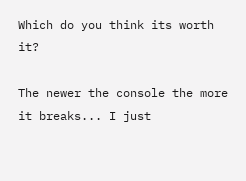Which do you think its worth it?

The newer the console the more it breaks... I just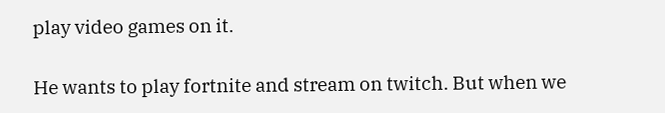play video games on it.

He wants to play fortnite and stream on twitch. But when we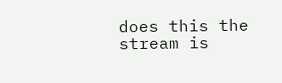does this the stream is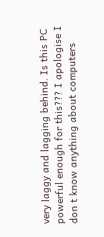very laggy and lagging behind. Is this PC powerful enough for this??? I apologise I don t know anything about computers